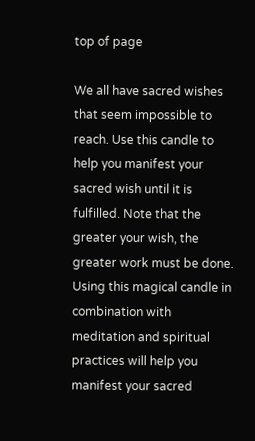top of page

We all have sacred wishes that seem impossible to reach. Use this candle to help you manifest your sacred wish until it is fulfilled. Note that the greater your wish, the greater work must be done. Using this magical candle in combination with meditation and spiritual practices will help you manifest your sacred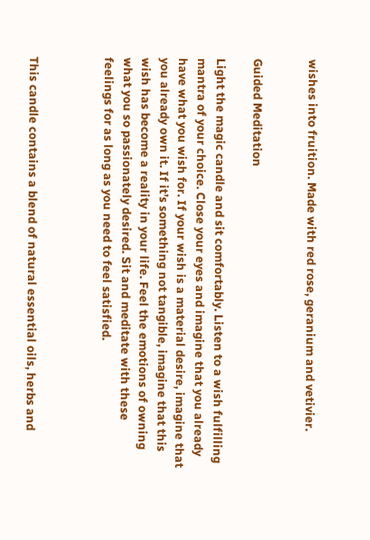wishes into fruition. Made with red rose, geranium and vetivier.


Guided Meditation

Light the magic candle and sit comfortably. Listen to a wish fulfilling mantra of your choice. Close your eyes and imagine that you already have what you wish for. If your wish is a material desire, imagine that you already own it. If it’s something not tangible, imagine that this wish has become a reality in your life. Feel the emotions of owning what you so passionately desired. Sit and meditate with these feelings for as long as you need to feel satisfied.



This candle contains a blend of natural essential oils, herbs and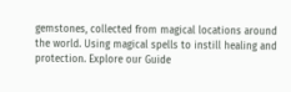gemstones, collected from magical locations around the world. Using magical spells to instill healing and protection. Explore our Guide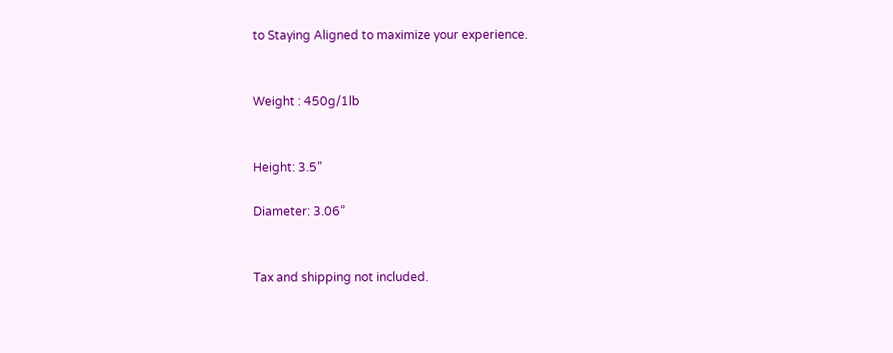to Staying Aligned to maximize your experience.


Weight : 450g/1lb


Height: 3.5”

Diameter: 3.06”


Tax and shipping not included.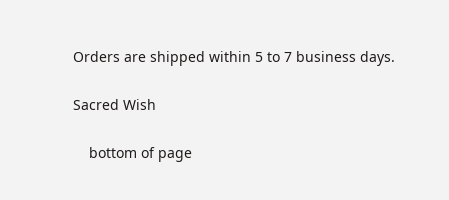Orders are shipped within 5 to 7 business days.

Sacred Wish

    bottom of page